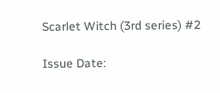Scarlet Witch (3rd series) #2

Issue Date: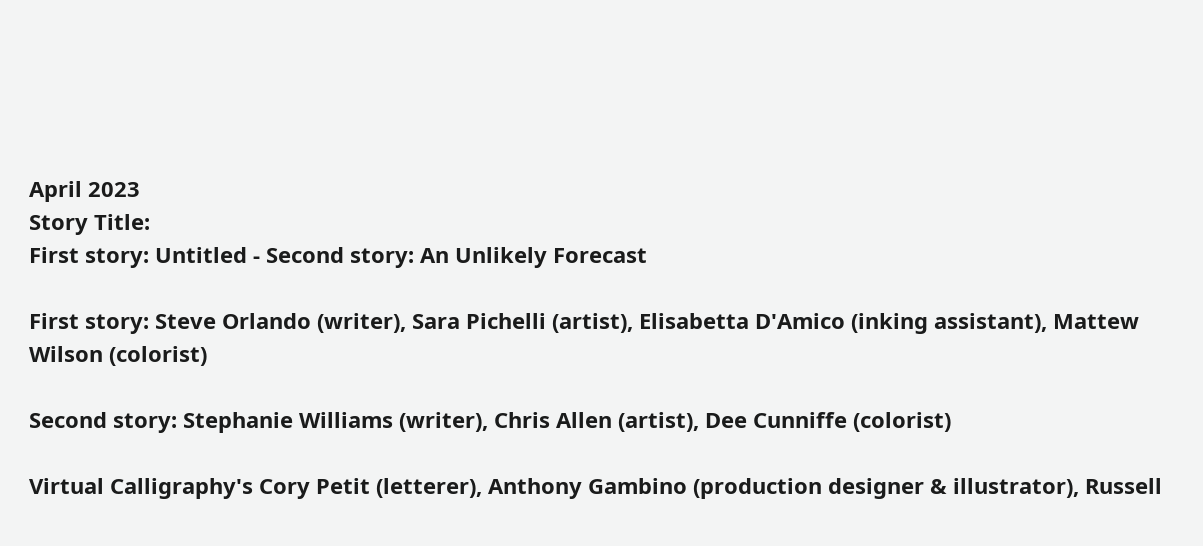April 2023
Story Title:
First story: Untitled - Second story: An Unlikely Forecast

First story: Steve Orlando (writer), Sara Pichelli (artist), Elisabetta D'Amico (inking assistant), Mattew Wilson (colorist)

Second story: Stephanie Williams (writer), Chris Allen (artist), Dee Cunniffe (colorist)

Virtual Calligraphy's Cory Petit (letterer), Anthony Gambino (production designer & illustrator), Russell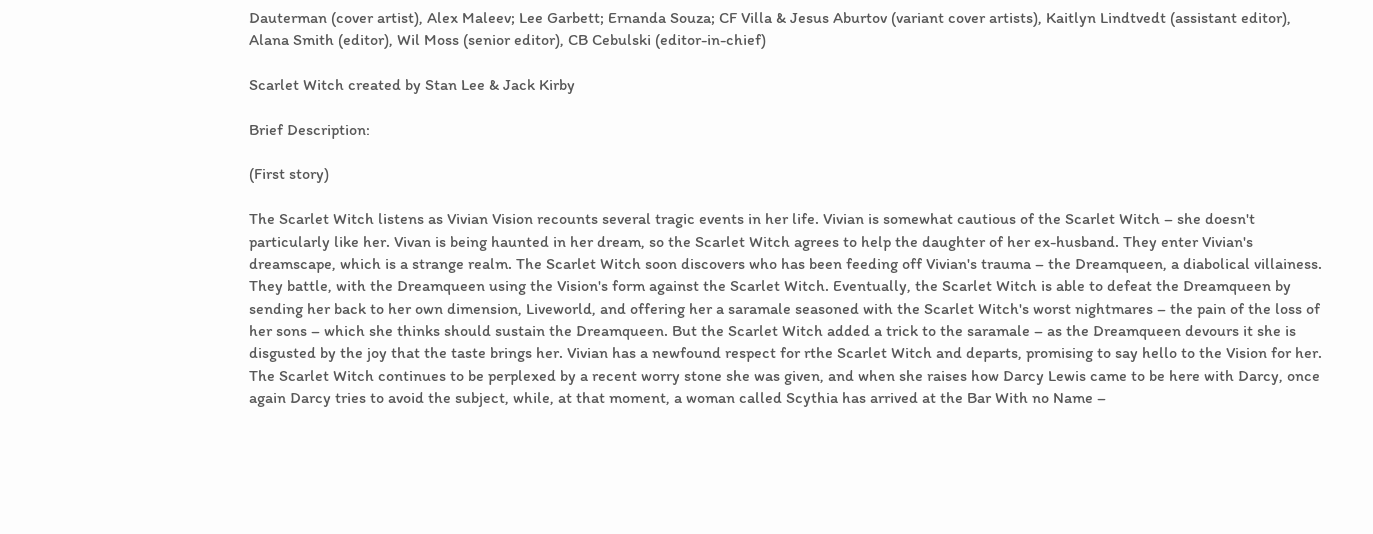Dauterman (cover artist), Alex Maleev; Lee Garbett; Ernanda Souza; CF Villa & Jesus Aburtov (variant cover artists), Kaitlyn Lindtvedt (assistant editor), Alana Smith (editor), Wil Moss (senior editor), CB Cebulski (editor-in-chief)

Scarlet Witch created by Stan Lee & Jack Kirby

Brief Description:

(First story)

The Scarlet Witch listens as Vivian Vision recounts several tragic events in her life. Vivian is somewhat cautious of the Scarlet Witch – she doesn't particularly like her. Vivan is being haunted in her dream, so the Scarlet Witch agrees to help the daughter of her ex-husband. They enter Vivian's dreamscape, which is a strange realm. The Scarlet Witch soon discovers who has been feeding off Vivian's trauma – the Dreamqueen, a diabolical villainess. They battle, with the Dreamqueen using the Vision's form against the Scarlet Witch. Eventually, the Scarlet Witch is able to defeat the Dreamqueen by sending her back to her own dimension, Liveworld, and offering her a saramale seasoned with the Scarlet Witch's worst nightmares – the pain of the loss of her sons – which she thinks should sustain the Dreamqueen. But the Scarlet Witch added a trick to the saramale – as the Dreamqueen devours it she is disgusted by the joy that the taste brings her. Vivian has a newfound respect for rthe Scarlet Witch and departs, promising to say hello to the Vision for her. The Scarlet Witch continues to be perplexed by a recent worry stone she was given, and when she raises how Darcy Lewis came to be here with Darcy, once again Darcy tries to avoid the subject, while, at that moment, a woman called Scythia has arrived at the Bar With no Name –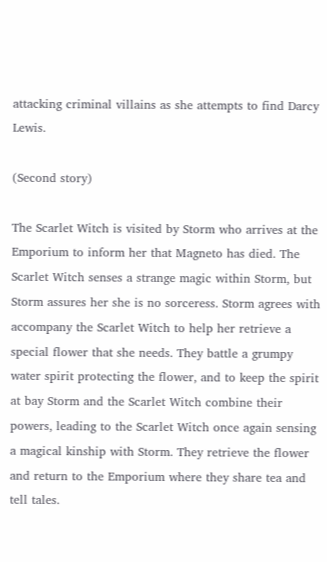attacking criminal villains as she attempts to find Darcy Lewis.

(Second story)

The Scarlet Witch is visited by Storm who arrives at the Emporium to inform her that Magneto has died. The Scarlet Witch senses a strange magic within Storm, but Storm assures her she is no sorceress. Storm agrees with accompany the Scarlet Witch to help her retrieve a special flower that she needs. They battle a grumpy water spirit protecting the flower, and to keep the spirit at bay Storm and the Scarlet Witch combine their powers, leading to the Scarlet Witch once again sensing a magical kinship with Storm. They retrieve the flower and return to the Emporium where they share tea and tell tales.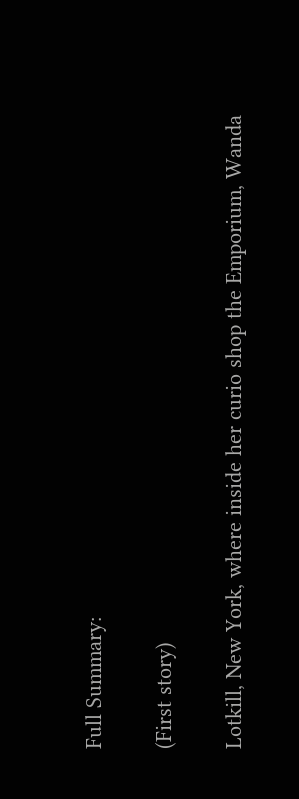Full Summary:

(First story)

Lotkill, New York, where inside her curio shop the Emporium, Wanda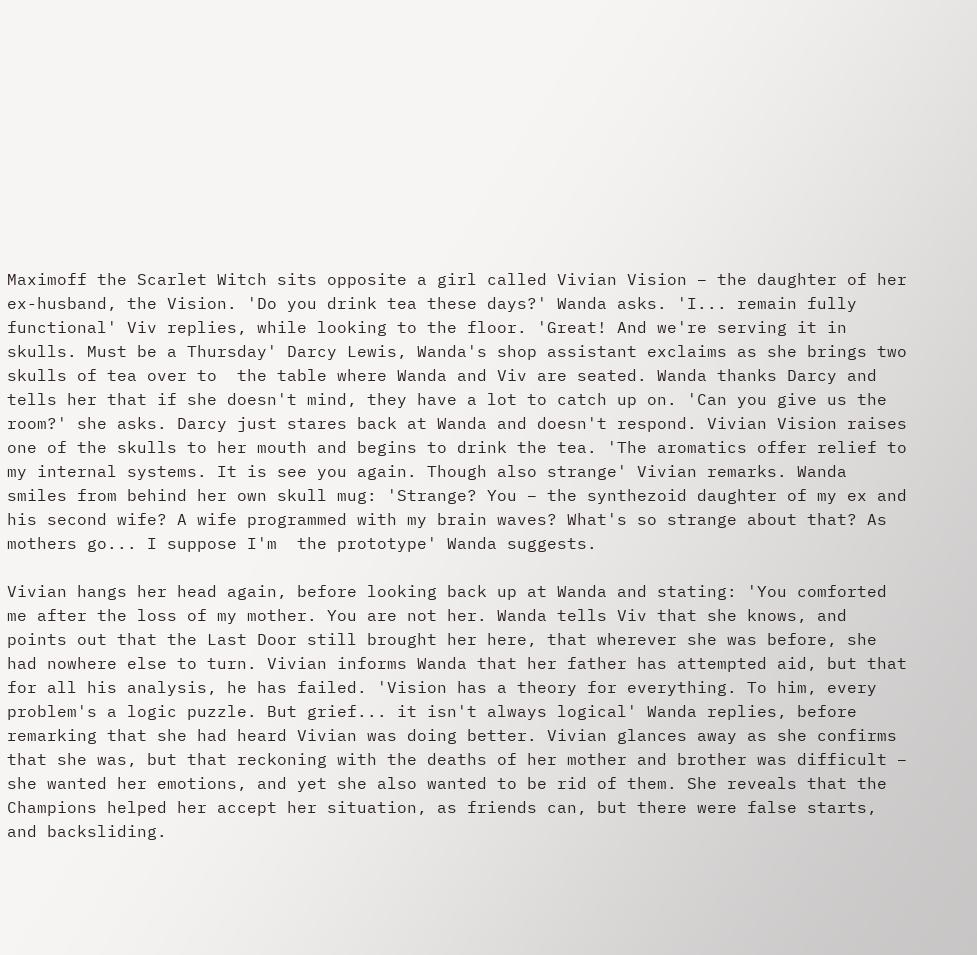Maximoff the Scarlet Witch sits opposite a girl called Vivian Vision – the daughter of her ex-husband, the Vision. 'Do you drink tea these days?' Wanda asks. 'I... remain fully functional' Viv replies, while looking to the floor. 'Great! And we're serving it in skulls. Must be a Thursday' Darcy Lewis, Wanda's shop assistant exclaims as she brings two skulls of tea over to  the table where Wanda and Viv are seated. Wanda thanks Darcy and tells her that if she doesn't mind, they have a lot to catch up on. 'Can you give us the room?' she asks. Darcy just stares back at Wanda and doesn't respond. Vivian Vision raises one of the skulls to her mouth and begins to drink the tea. 'The aromatics offer relief to my internal systems. It is see you again. Though also strange' Vivian remarks. Wanda smiles from behind her own skull mug: 'Strange? You – the synthezoid daughter of my ex and his second wife? A wife programmed with my brain waves? What's so strange about that? As mothers go... I suppose I'm  the prototype' Wanda suggests.

Vivian hangs her head again, before looking back up at Wanda and stating: 'You comforted me after the loss of my mother. You are not her. Wanda tells Viv that she knows, and points out that the Last Door still brought her here, that wherever she was before, she had nowhere else to turn. Vivian informs Wanda that her father has attempted aid, but that for all his analysis, he has failed. 'Vision has a theory for everything. To him, every problem's a logic puzzle. But grief... it isn't always logical' Wanda replies, before remarking that she had heard Vivian was doing better. Vivian glances away as she confirms that she was, but that reckoning with the deaths of her mother and brother was difficult – she wanted her emotions, and yet she also wanted to be rid of them. She reveals that the Champions helped her accept her situation, as friends can, but there were false starts, and backsliding.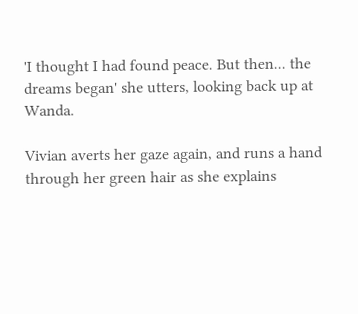'I thought I had found peace. But then... the dreams began' she utters, looking back up at Wanda.

Vivian averts her gaze again, and runs a hand through her green hair as she explains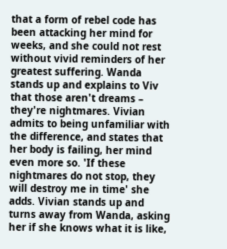that a form of rebel code has been attacking her mind for weeks, and she could not rest without vivid reminders of her greatest suffering. Wanda stands up and explains to Viv that those aren't dreams – they're nightmares. Vivian admits to being unfamiliar with the difference, and states that her body is failing, her mind even more so. 'If these nightmares do not stop, they will destroy me in time' she adds. Vivian stands up and turns away from Wanda, asking her if she knows what it is like,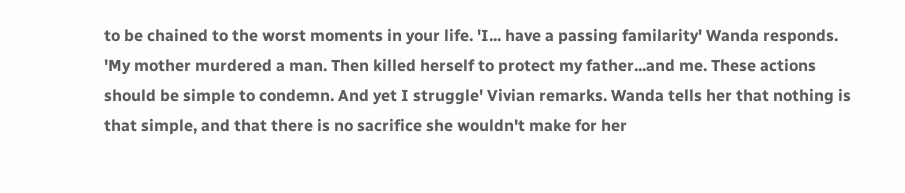to be chained to the worst moments in your life. 'I... have a passing familarity' Wanda responds. 'My mother murdered a man. Then killed herself to protect my father...and me. These actions should be simple to condemn. And yet I struggle' Vivian remarks. Wanda tells her that nothing is that simple, and that there is no sacrifice she wouldn't make for her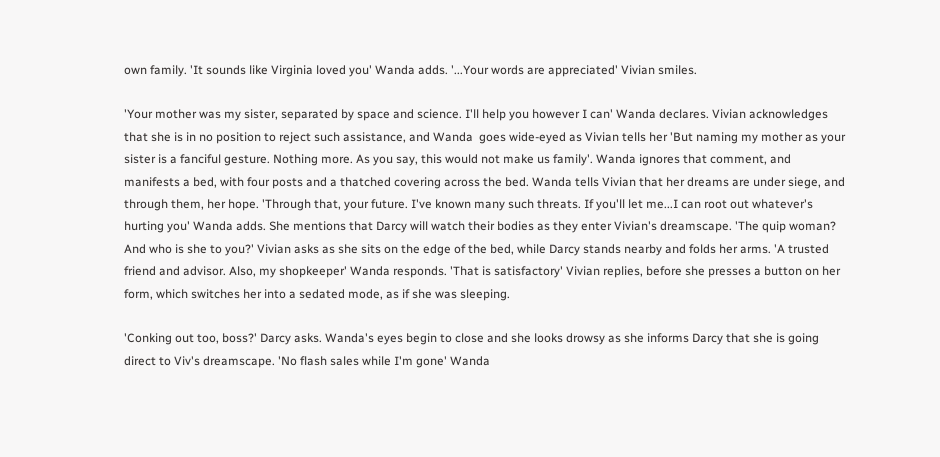own family. 'It sounds like Virginia loved you' Wanda adds. '...Your words are appreciated' Vivian smiles.

'Your mother was my sister, separated by space and science. I'll help you however I can' Wanda declares. Vivian acknowledges that she is in no position to reject such assistance, and Wanda  goes wide-eyed as Vivian tells her 'But naming my mother as your sister is a fanciful gesture. Nothing more. As you say, this would not make us family'. Wanda ignores that comment, and manifests a bed, with four posts and a thatched covering across the bed. Wanda tells Vivian that her dreams are under siege, and through them, her hope. 'Through that, your future. I've known many such threats. If you'll let me...I can root out whatever's hurting you' Wanda adds. She mentions that Darcy will watch their bodies as they enter Vivian's dreamscape. 'The quip woman? And who is she to you?' Vivian asks as she sits on the edge of the bed, while Darcy stands nearby and folds her arms. 'A trusted friend and advisor. Also, my shopkeeper' Wanda responds. 'That is satisfactory' Vivian replies, before she presses a button on her form, which switches her into a sedated mode, as if she was sleeping.

'Conking out too, boss?' Darcy asks. Wanda's eyes begin to close and she looks drowsy as she informs Darcy that she is going direct to Viv's dreamscape. 'No flash sales while I'm gone' Wanda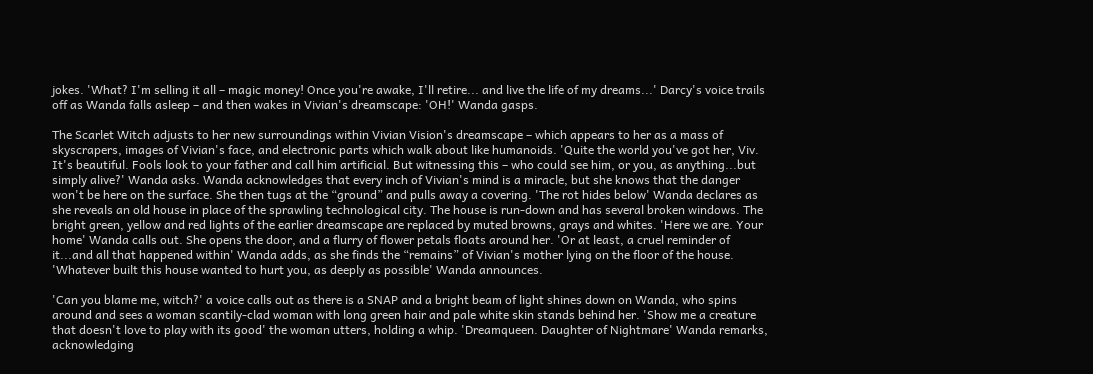jokes. 'What? I'm selling it all – magic money! Once you're awake, I'll retire... and live the life of my dreams...' Darcy's voice trails off as Wanda falls asleep – and then wakes in Vivian's dreamscape: 'OH!' Wanda gasps.

The Scarlet Witch adjusts to her new surroundings within Vivian Vision's dreamscape – which appears to her as a mass of skyscrapers, images of Vivian's face, and electronic parts which walk about like humanoids. 'Quite the world you've got her, Viv. It's beautiful. Fools look to your father and call him artificial. But witnessing this – who could see him, or you, as anything...but simply alive?' Wanda asks. Wanda acknowledges that every inch of Vivian's mind is a miracle, but she knows that the danger won't be here on the surface. She then tugs at the “ground” and pulls away a covering. 'The rot hides below' Wanda declares as she reveals an old house in place of the sprawling technological city. The house is run-down and has several broken windows. The bright green, yellow and red lights of the earlier dreamscape are replaced by muted browns, grays and whites. 'Here we are. Your home' Wanda calls out. She opens the door, and a flurry of flower petals floats around her. 'Or at least, a cruel reminder of it...and all that happened within' Wanda adds, as she finds the “remains” of Vivian's mother lying on the floor of the house. 'Whatever built this house wanted to hurt you, as deeply as possible' Wanda announces.

'Can you blame me, witch?' a voice calls out as there is a SNAP and a bright beam of light shines down on Wanda, who spins around and sees a woman scantily-clad woman with long green hair and pale white skin stands behind her. 'Show me a creature that doesn't love to play with its good' the woman utters, holding a whip. 'Dreamqueen. Daughter of Nightmare' Wanda remarks, acknowledging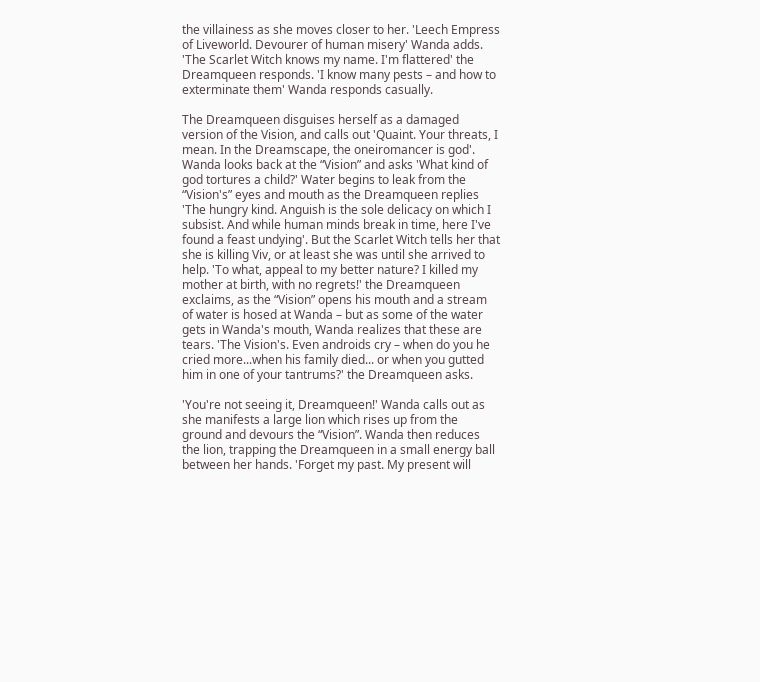the villainess as she moves closer to her. 'Leech Empress of Liveworld. Devourer of human misery' Wanda adds. 'The Scarlet Witch knows my name. I'm flattered' the Dreamqueen responds. 'I know many pests – and how to exterminate them' Wanda responds casually.

The Dreamqueen disguises herself as a damaged version of the Vision, and calls out 'Quaint. Your threats, I mean. In the Dreamscape, the oneiromancer is god'. Wanda looks back at the “Vision” and asks 'What kind of god tortures a child?' Water begins to leak from the “Vision's” eyes and mouth as the Dreamqueen replies 'The hungry kind. Anguish is the sole delicacy on which I subsist. And while human minds break in time, here I've found a feast undying'. But the Scarlet Witch tells her that she is killing Viv, or at least she was until she arrived to help. 'To what, appeal to my better nature? I killed my mother at birth, with no regrets!' the Dreamqueen exclaims, as the “Vision” opens his mouth and a stream of water is hosed at Wanda – but as some of the water gets in Wanda's mouth, Wanda realizes that these are tears. 'The Vision's. Even androids cry – when do you he cried more...when his family died... or when you gutted him in one of your tantrums?' the Dreamqueen asks.

'You're not seeing it, Dreamqueen!' Wanda calls out as she manifests a large lion which rises up from the ground and devours the “Vision”. Wanda then reduces the lion, trapping the Dreamqueen in a small energy ball between her hands. 'Forget my past. My present will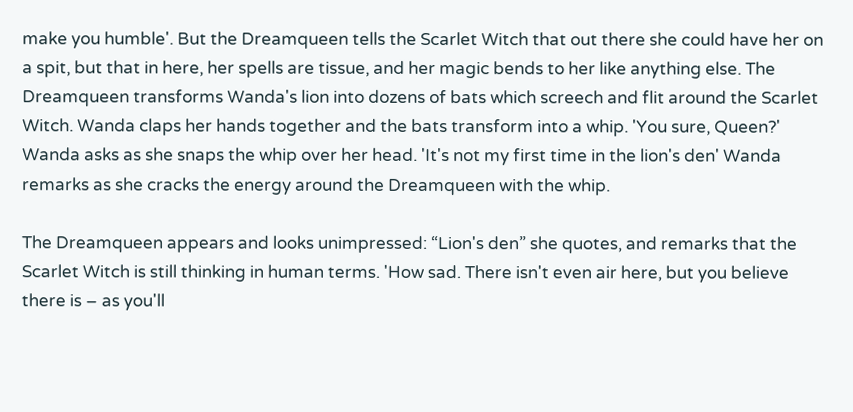make you humble'. But the Dreamqueen tells the Scarlet Witch that out there she could have her on a spit, but that in here, her spells are tissue, and her magic bends to her like anything else. The Dreamqueen transforms Wanda's lion into dozens of bats which screech and flit around the Scarlet Witch. Wanda claps her hands together and the bats transform into a whip. 'You sure, Queen?' Wanda asks as she snaps the whip over her head. 'It's not my first time in the lion's den' Wanda remarks as she cracks the energy around the Dreamqueen with the whip.

The Dreamqueen appears and looks unimpressed: “Lion's den” she quotes, and remarks that the Scarlet Witch is still thinking in human terms. 'How sad. There isn't even air here, but you believe there is – as you'll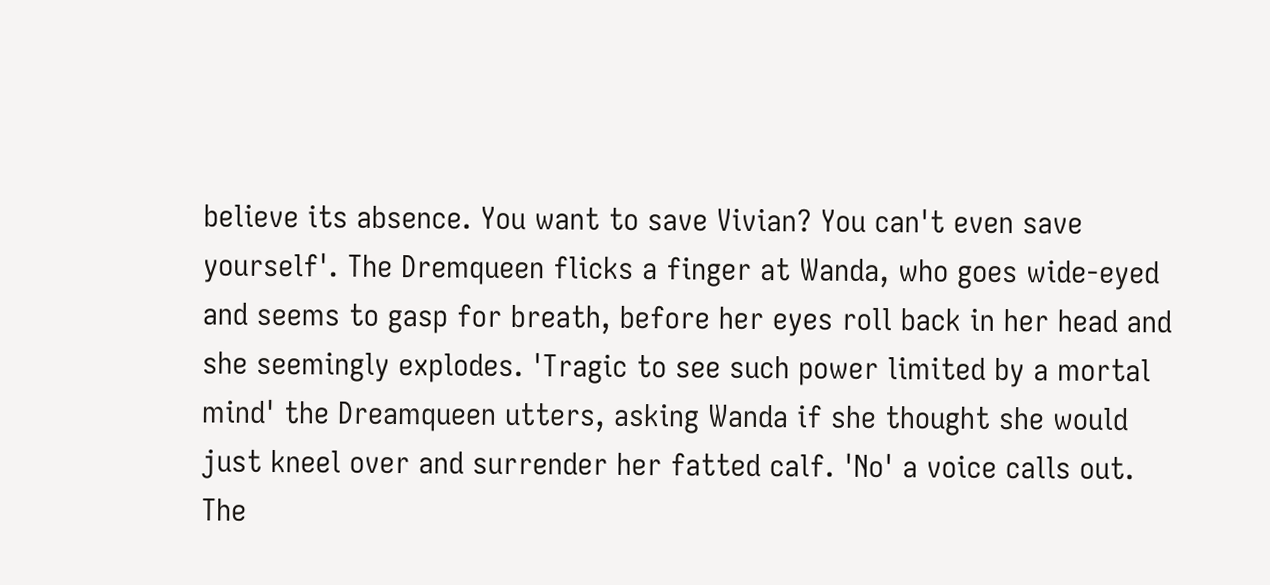believe its absence. You want to save Vivian? You can't even save yourself'. The Dremqueen flicks a finger at Wanda, who goes wide-eyed and seems to gasp for breath, before her eyes roll back in her head and she seemingly explodes. 'Tragic to see such power limited by a mortal mind' the Dreamqueen utters, asking Wanda if she thought she would just kneel over and surrender her fatted calf. 'No' a voice calls out. The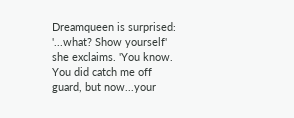Dreamqueen is surprised: '...what? Show yourself' she exclaims. 'You know. You did catch me off guard, but now...your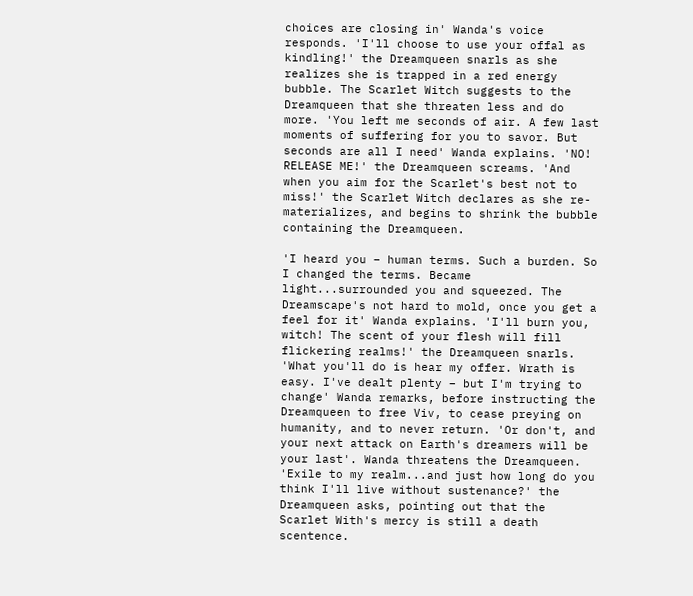choices are closing in' Wanda's voice responds. 'I'll choose to use your offal as kindling!' the Dreamqueen snarls as she realizes she is trapped in a red energy bubble. The Scarlet Witch suggests to the Dreamqueen that she threaten less and do more. 'You left me seconds of air. A few last moments of suffering for you to savor. But seconds are all I need' Wanda explains. 'NO! RELEASE ME!' the Dreamqueen screams. 'And when you aim for the Scarlet's best not to miss!' the Scarlet Witch declares as she re-materializes, and begins to shrink the bubble containing the Dreamqueen.

'I heard you – human terms. Such a burden. So I changed the terms. Became light...surrounded you and squeezed. The Dreamscape's not hard to mold, once you get a feel for it' Wanda explains. 'I'll burn you, witch! The scent of your flesh will fill flickering realms!' the Dreamqueen snarls. 'What you'll do is hear my offer. Wrath is easy. I've dealt plenty – but I'm trying to change' Wanda remarks, before instructing the Dreamqueen to free Viv, to cease preying on humanity, and to never return. 'Or don't, and your next attack on Earth's dreamers will be your last'. Wanda threatens the Dreamqueen. 'Exile to my realm...and just how long do you think I'll live without sustenance?' the Dreamqueen asks, pointing out that the Scarlet With's mercy is still a death scentence.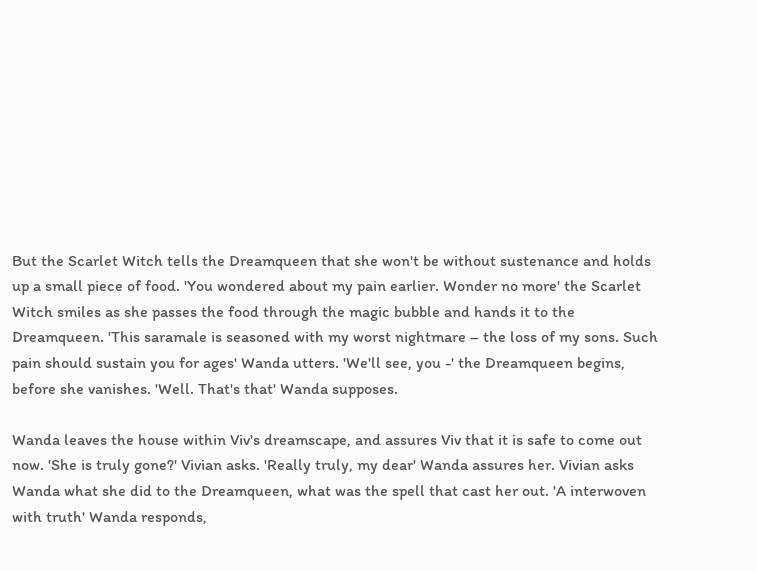But the Scarlet Witch tells the Dreamqueen that she won't be without sustenance and holds up a small piece of food. 'You wondered about my pain earlier. Wonder no more' the Scarlet Witch smiles as she passes the food through the magic bubble and hands it to the Dreamqueen. 'This saramale is seasoned with my worst nightmare – the loss of my sons. Such pain should sustain you for ages' Wanda utters. 'We'll see, you -' the Dreamqueen begins, before she vanishes. 'Well. That's that' Wanda supposes.

Wanda leaves the house within Viv's dreamscape, and assures Viv that it is safe to come out now. 'She is truly gone?' Vivian asks. 'Really truly, my dear' Wanda assures her. Vivian asks Wanda what she did to the Dreamqueen, what was the spell that cast her out. 'A interwoven with truth' Wanda responds,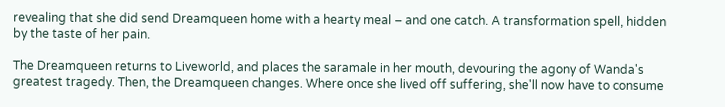revealing that she did send Dreamqueen home with a hearty meal – and one catch. A transformation spell, hidden by the taste of her pain.

The Dreamqueen returns to Liveworld, and places the saramale in her mouth, devouring the agony of Wanda's greatest tragedy. Then, the Dreamqueen changes. Where once she lived off suffering, she'll now have to consume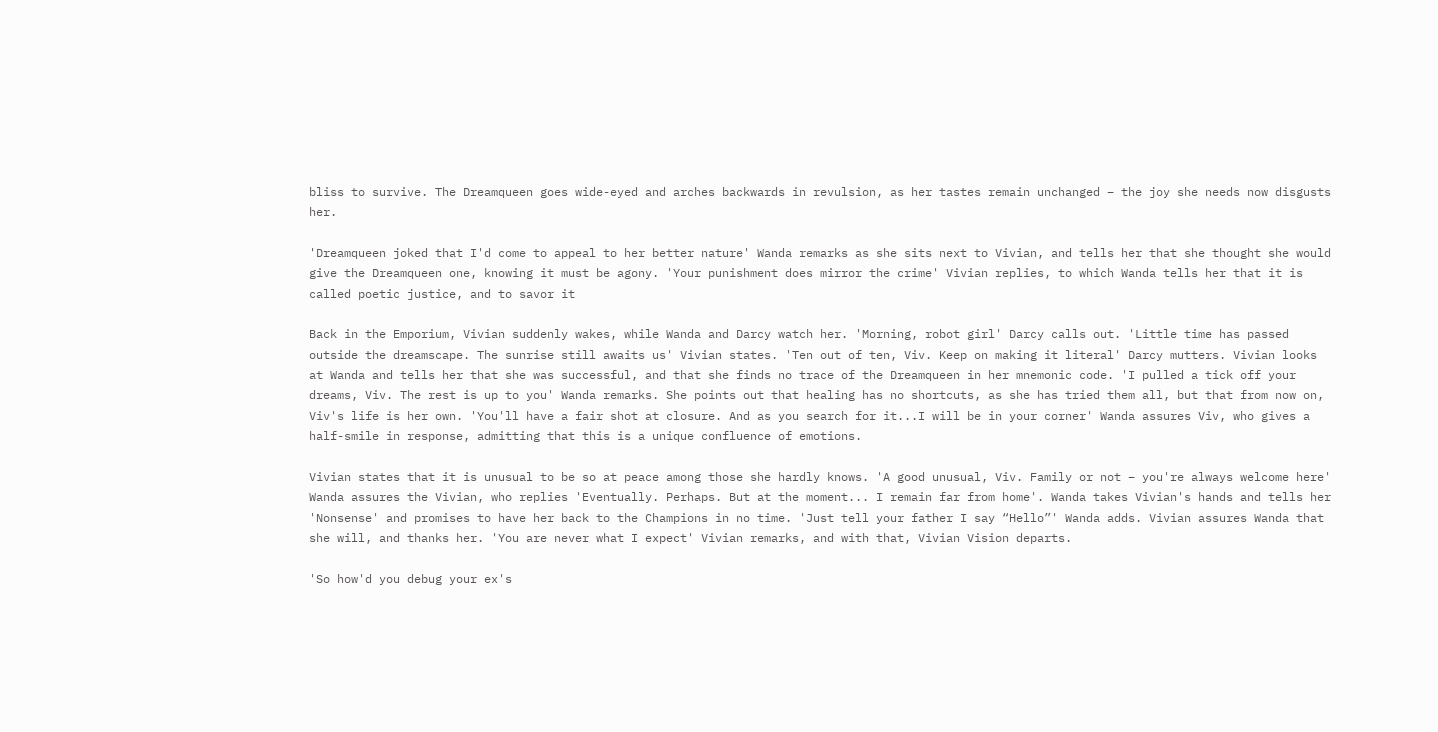bliss to survive. The Dreamqueen goes wide-eyed and arches backwards in revulsion, as her tastes remain unchanged – the joy she needs now disgusts her.

'Dreamqueen joked that I'd come to appeal to her better nature' Wanda remarks as she sits next to Vivian, and tells her that she thought she would give the Dreamqueen one, knowing it must be agony. 'Your punishment does mirror the crime' Vivian replies, to which Wanda tells her that it is called poetic justice, and to savor it

Back in the Emporium, Vivian suddenly wakes, while Wanda and Darcy watch her. 'Morning, robot girl' Darcy calls out. 'Little time has passed outside the dreamscape. The sunrise still awaits us' Vivian states. 'Ten out of ten, Viv. Keep on making it literal' Darcy mutters. Vivian looks at Wanda and tells her that she was successful, and that she finds no trace of the Dreamqueen in her mnemonic code. 'I pulled a tick off your dreams, Viv. The rest is up to you' Wanda remarks. She points out that healing has no shortcuts, as she has tried them all, but that from now on, Viv's life is her own. 'You'll have a fair shot at closure. And as you search for it...I will be in your corner' Wanda assures Viv, who gives a half-smile in response, admitting that this is a unique confluence of emotions.

Vivian states that it is unusual to be so at peace among those she hardly knows. 'A good unusual, Viv. Family or not – you're always welcome here' Wanda assures the Vivian, who replies 'Eventually. Perhaps. But at the moment... I remain far from home'. Wanda takes Vivian's hands and tells her 'Nonsense' and promises to have her back to the Champions in no time. 'Just tell your father I say “Hello”' Wanda adds. Vivian assures Wanda that she will, and thanks her. 'You are never what I expect' Vivian remarks, and with that, Vivian Vision departs.

'So how'd you debug your ex's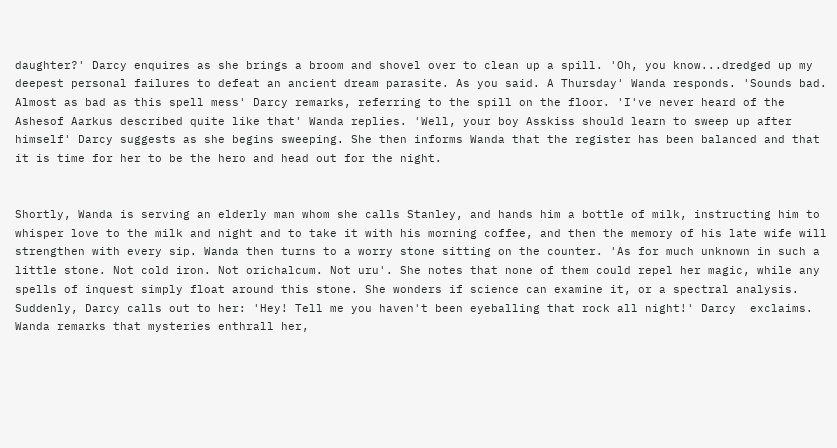daughter?' Darcy enquires as she brings a broom and shovel over to clean up a spill. 'Oh, you know...dredged up my deepest personal failures to defeat an ancient dream parasite. As you said. A Thursday' Wanda responds. 'Sounds bad. Almost as bad as this spell mess' Darcy remarks, referring to the spill on the floor. 'I've never heard of the Ashesof Aarkus described quite like that' Wanda replies. 'Well, your boy Asskiss should learn to sweep up after himself' Darcy suggests as she begins sweeping. She then informs Wanda that the register has been balanced and that it is time for her to be the hero and head out for the night.


Shortly, Wanda is serving an elderly man whom she calls Stanley, and hands him a bottle of milk, instructing him to whisper love to the milk and night and to take it with his morning coffee, and then the memory of his late wife will strengthen with every sip. Wanda then turns to a worry stone sitting on the counter. 'As for much unknown in such a little stone. Not cold iron. Not orichalcum. Not uru'. She notes that none of them could repel her magic, while any spells of inquest simply float around this stone. She wonders if science can examine it, or a spectral analysis. Suddenly, Darcy calls out to her: 'Hey! Tell me you haven't been eyeballing that rock all night!' Darcy  exclaims. Wanda remarks that mysteries enthrall her,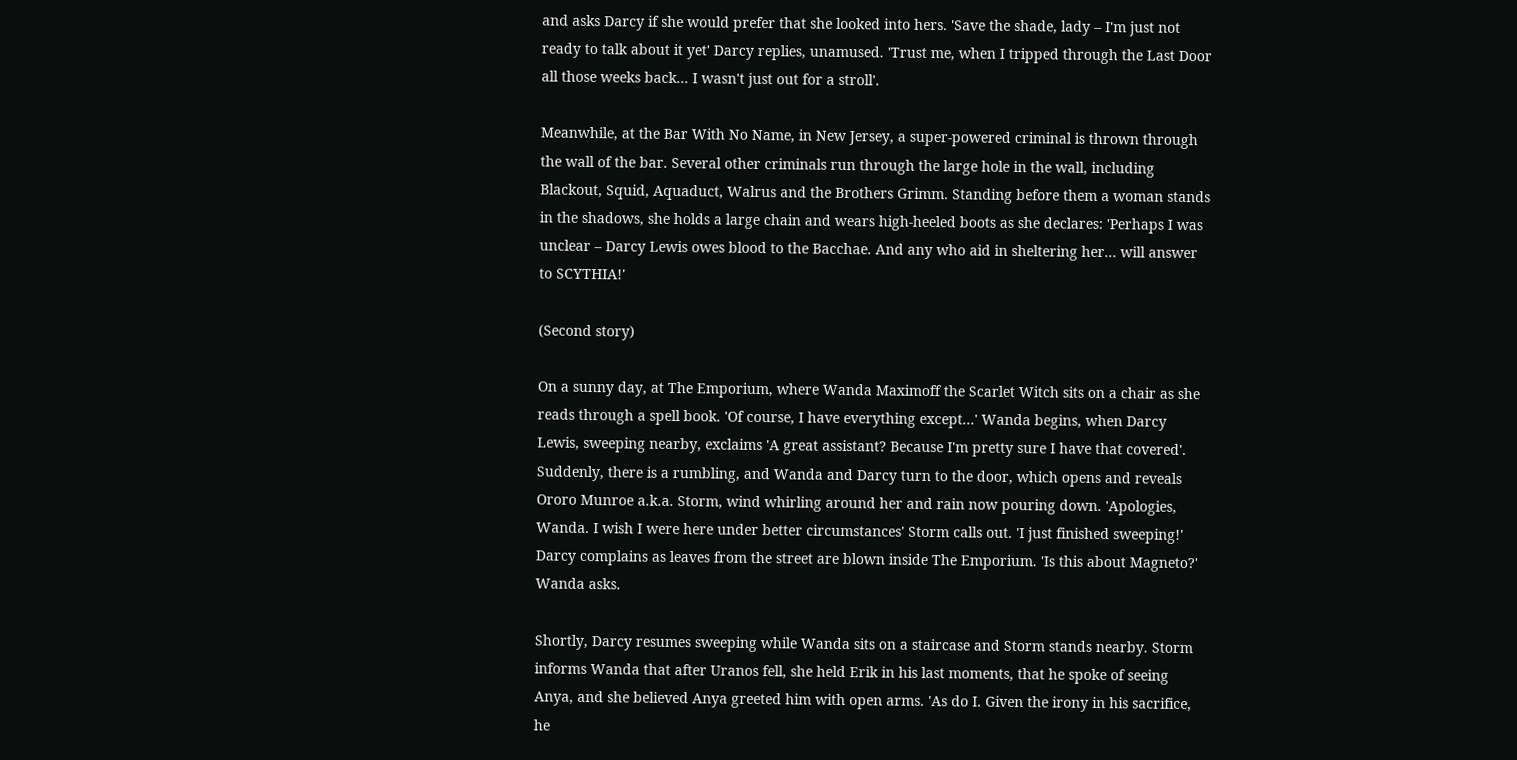and asks Darcy if she would prefer that she looked into hers. 'Save the shade, lady – I'm just not ready to talk about it yet' Darcy replies, unamused. 'Trust me, when I tripped through the Last Door all those weeks back... I wasn't just out for a stroll'.

Meanwhile, at the Bar With No Name, in New Jersey, a super-powered criminal is thrown through the wall of the bar. Several other criminals run through the large hole in the wall, including Blackout, Squid, Aquaduct, Walrus and the Brothers Grimm. Standing before them a woman stands in the shadows, she holds a large chain and wears high-heeled boots as she declares: 'Perhaps I was unclear – Darcy Lewis owes blood to the Bacchae. And any who aid in sheltering her... will answer to SCYTHIA!'

(Second story)

On a sunny day, at The Emporium, where Wanda Maximoff the Scarlet Witch sits on a chair as she reads through a spell book. 'Of course, I have everything except...' Wanda begins, when Darcy Lewis, sweeping nearby, exclaims 'A great assistant? Because I'm pretty sure I have that covered'. Suddenly, there is a rumbling, and Wanda and Darcy turn to the door, which opens and reveals Ororo Munroe a.k.a. Storm, wind whirling around her and rain now pouring down. 'Apologies, Wanda. I wish I were here under better circumstances' Storm calls out. 'I just finished sweeping!' Darcy complains as leaves from the street are blown inside The Emporium. 'Is this about Magneto?' Wanda asks.

Shortly, Darcy resumes sweeping while Wanda sits on a staircase and Storm stands nearby. Storm informs Wanda that after Uranos fell, she held Erik in his last moments, that he spoke of seeing Anya, and she believed Anya greeted him with open arms. 'As do I. Given the irony in his sacrifice, he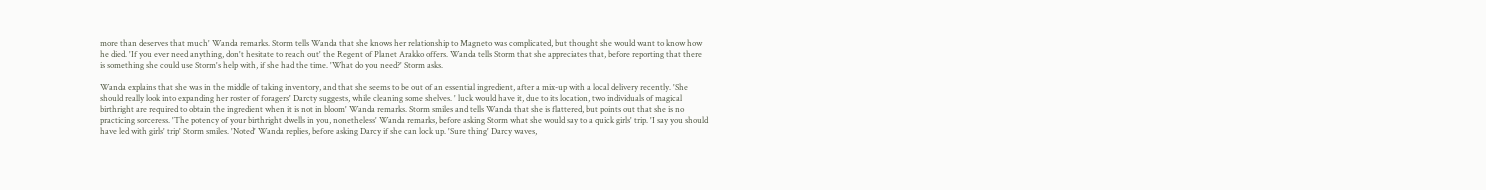more than deserves that much' Wanda remarks. Storm tells Wanda that she knows her relationship to Magneto was complicated, but thought she would want to know how he died. 'If you ever need anything, don't hesitate to reach out' the Regent of Planet Arakko offers. Wanda tells Storm that she appreciates that, before reporting that there is something she could use Storm's help with, if she had the time. 'What do you need?' Storm asks.

Wanda explains that she was in the middle of taking inventory, and that she seems to be out of an essential ingredient, after a mix-up with a local delivery recently. 'She should really look into expanding her roster of foragers' Darcty suggests, while cleaning some shelves. ' luck would have it, due to its location, two individuals of magical birthright are required to obtain the ingredient when it is not in bloom' Wanda remarks. Storm smiles and tells Wanda that she is flattered, but points out that she is no practicing sorceress. 'The potency of your birthright dwells in you, nonetheless' Wanda remarks, before asking Storm what she would say to a quick girls' trip. 'I say you should have led with girls' trip' Storm smiles. 'Noted' Wanda replies, before asking Darcy if she can lock up. 'Sure thing' Darcy waves,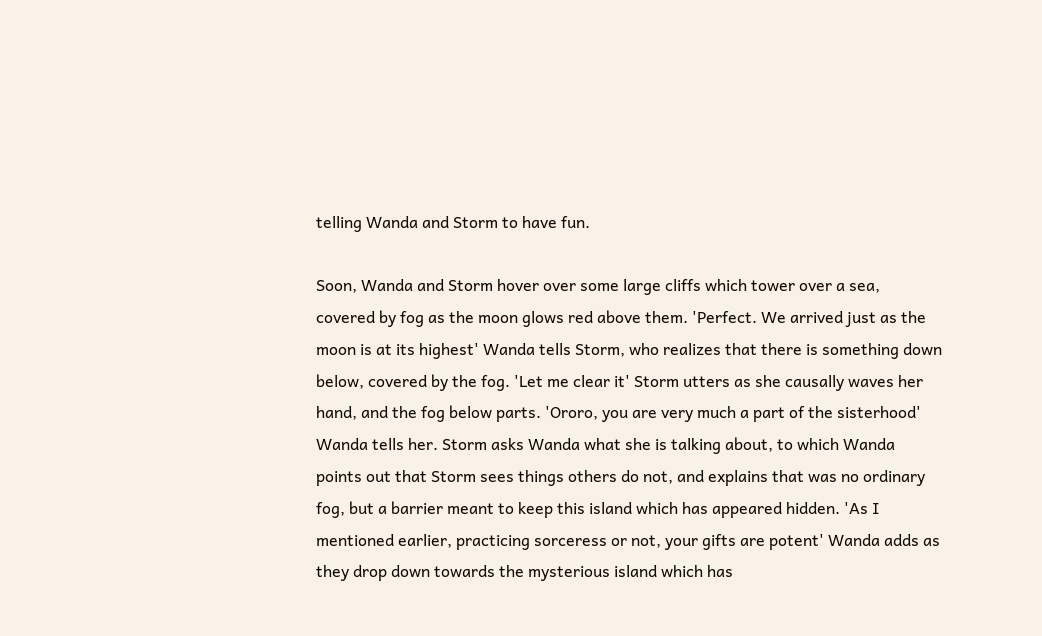telling Wanda and Storm to have fun.

Soon, Wanda and Storm hover over some large cliffs which tower over a sea, covered by fog as the moon glows red above them. 'Perfect. We arrived just as the moon is at its highest' Wanda tells Storm, who realizes that there is something down below, covered by the fog. 'Let me clear it' Storm utters as she causally waves her hand, and the fog below parts. 'Ororo, you are very much a part of the sisterhood' Wanda tells her. Storm asks Wanda what she is talking about, to which Wanda points out that Storm sees things others do not, and explains that was no ordinary fog, but a barrier meant to keep this island which has appeared hidden. 'As I mentioned earlier, practicing sorceress or not, your gifts are potent' Wanda adds as they drop down towards the mysterious island which has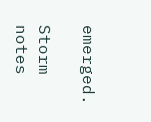emerged.

Storm notes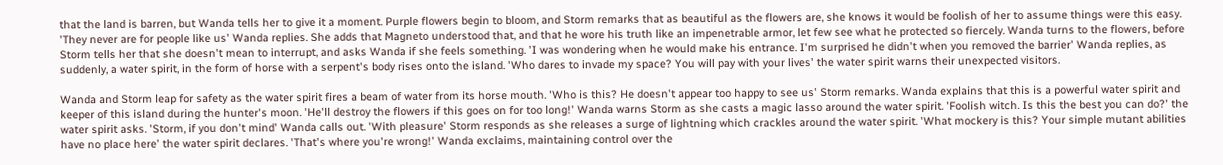that the land is barren, but Wanda tells her to give it a moment. Purple flowers begin to bloom, and Storm remarks that as beautiful as the flowers are, she knows it would be foolish of her to assume things were this easy. 'They never are for people like us' Wanda replies. She adds that Magneto understood that, and that he wore his truth like an impenetrable armor, let few see what he protected so fiercely. Wanda turns to the flowers, before Storm tells her that she doesn't mean to interrupt, and asks Wanda if she feels something. 'I was wondering when he would make his entrance. I'm surprised he didn't when you removed the barrier' Wanda replies, as suddenly, a water spirit, in the form of horse with a serpent's body rises onto the island. 'Who dares to invade my space? You will pay with your lives' the water spirit warns their unexpected visitors.

Wanda and Storm leap for safety as the water spirit fires a beam of water from its horse mouth. 'Who is this? He doesn't appear too happy to see us' Storm remarks. Wanda explains that this is a powerful water spirit and keeper of this island during the hunter's moon. 'He'll destroy the flowers if this goes on for too long!' Wanda warns Storm as she casts a magic lasso around the water spirit. 'Foolish witch. Is this the best you can do?' the water spirit asks. 'Storm, if you don't mind' Wanda calls out. 'With pleasure' Storm responds as she releases a surge of lightning which crackles around the water spirit. 'What mockery is this? Your simple mutant abilities have no place here' the water spirit declares. 'That's where you're wrong!' Wanda exclaims, maintaining control over the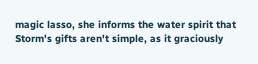magic lasso, she informs the water spirit that Storm's gifts aren't simple, as it graciously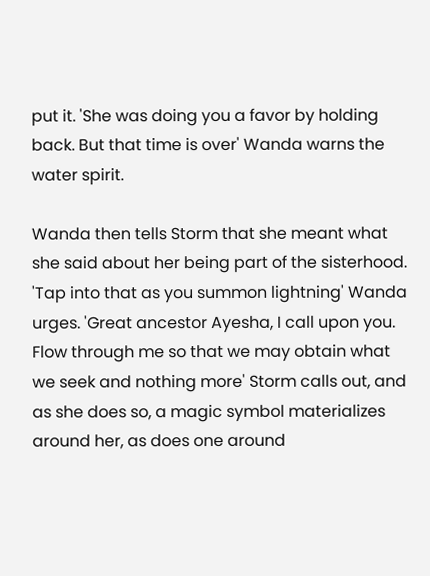put it. 'She was doing you a favor by holding back. But that time is over' Wanda warns the water spirit.

Wanda then tells Storm that she meant what she said about her being part of the sisterhood. 'Tap into that as you summon lightning' Wanda urges. 'Great ancestor Ayesha, I call upon you. Flow through me so that we may obtain what we seek and nothing more' Storm calls out, and as she does so, a magic symbol materializes around her, as does one around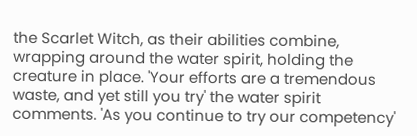the Scarlet Witch, as their abilities combine, wrapping around the water spirit, holding the creature in place. 'Your efforts are a tremendous waste, and yet still you try' the water spirit comments. 'As you continue to try our competency'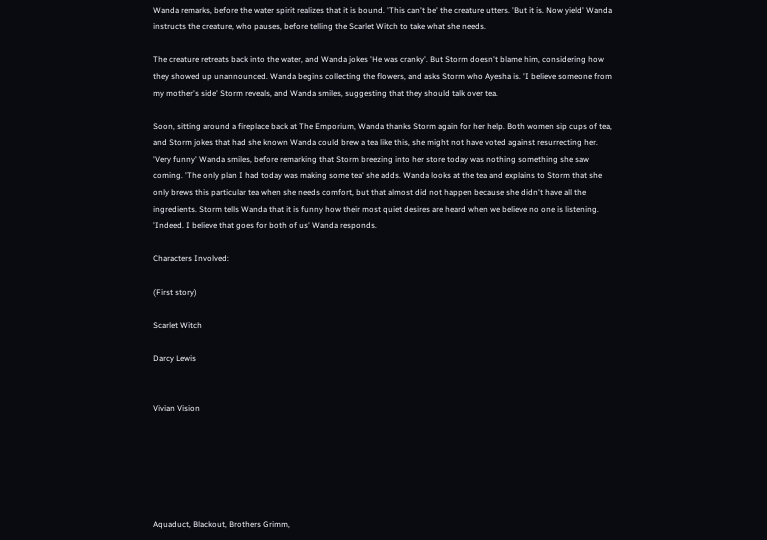Wanda remarks, before the water spirit realizes that it is bound. 'This can't be' the creature utters. 'But it is. Now yield' Wanda instructs the creature, who pauses, before telling the Scarlet Witch to take what she needs.

The creature retreats back into the water, and Wanda jokes 'He was cranky'. But Storm doesn't blame him, considering how they showed up unannounced. Wanda begins collecting the flowers, and asks Storm who Ayesha is. 'I believe someone from my mother's side' Storm reveals, and Wanda smiles, suggesting that they should talk over tea.

Soon, sitting around a fireplace back at The Emporium, Wanda thanks Storm again for her help. Both women sip cups of tea, and Storm jokes that had she known Wanda could brew a tea like this, she might not have voted against resurrecting her. 'Very funny' Wanda smiles, before remarking that Storm breezing into her store today was nothing something she saw coming. 'The only plan I had today was making some tea' she adds. Wanda looks at the tea and explains to Storm that she only brews this particular tea when she needs comfort, but that almost did not happen because she didn't have all the ingredients. Storm tells Wanda that it is funny how their most quiet desires are heard when we believe no one is listening. 'Indeed. I believe that goes for both of us' Wanda responds.

Characters Involved:

(First story)

Scarlet Witch

Darcy Lewis


Vivian Vision






Aquaduct, Blackout, Brothers Grimm,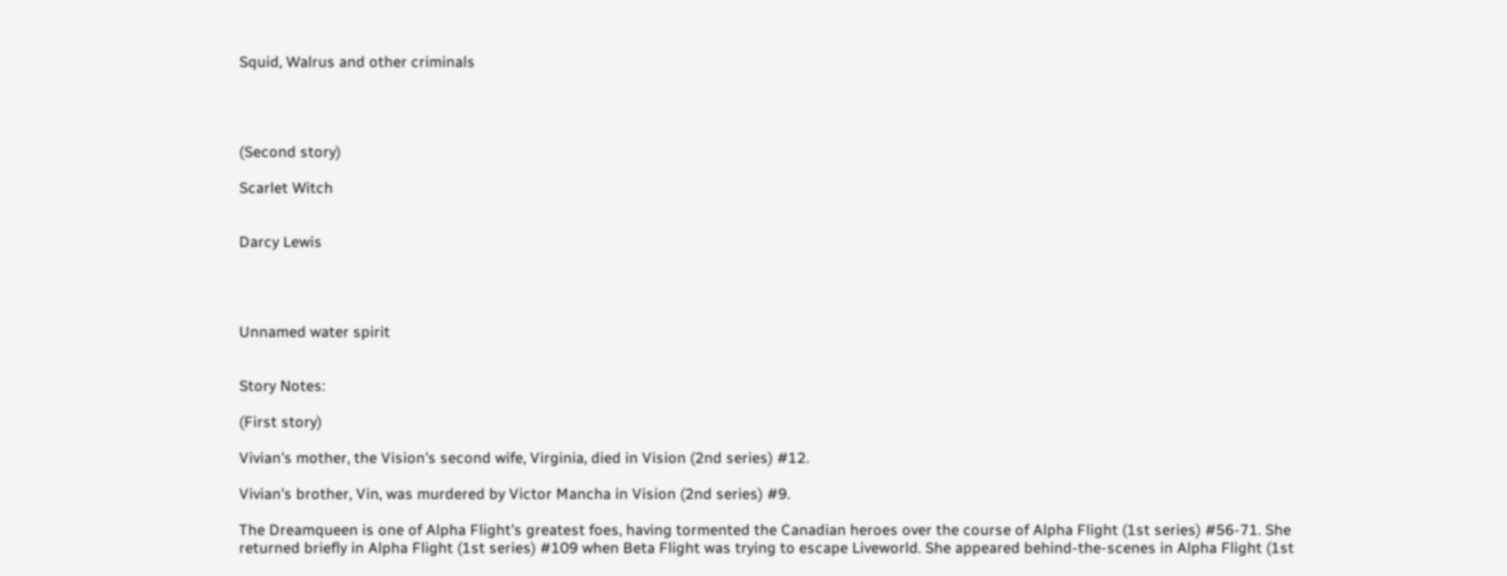Squid, Walrus and other criminals




(Second story)

Scarlet Witch


Darcy Lewis




Unnamed water spirit


Story Notes:

(First story)

Vivian's mother, the Vision's second wife, Virginia, died in Vision (2nd series) #12.

Vivian's brother, Vin, was murdered by Victor Mancha in Vision (2nd series) #9.

The Dreamqueen is one of Alpha Flight's greatest foes, having tormented the Canadian heroes over the course of Alpha Flight (1st series) #56-71. She returned briefly in Alpha Flight (1st series) #109 when Beta Flight was trying to escape Liveworld. She appeared behind-the-scenes in Alpha Flight (1st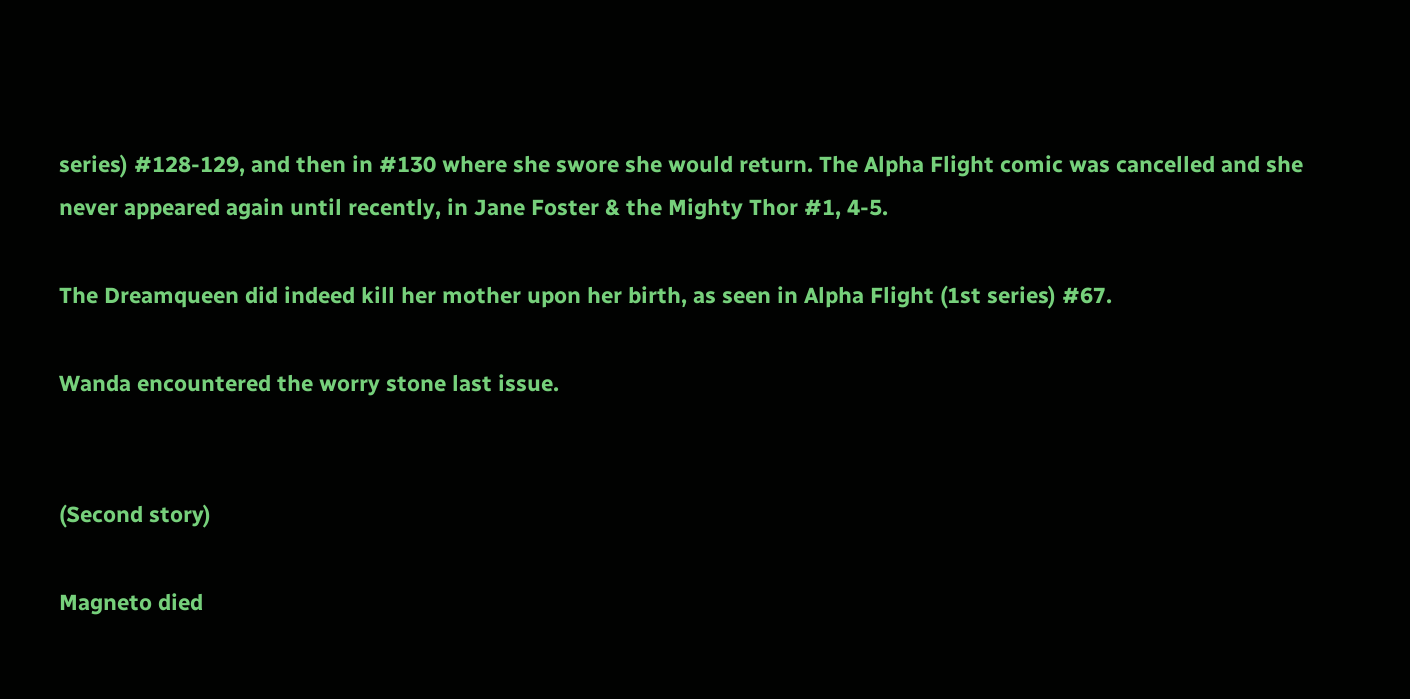series) #128-129, and then in #130 where she swore she would return. The Alpha Flight comic was cancelled and she never appeared again until recently, in Jane Foster & the Mighty Thor #1, 4-5.

The Dreamqueen did indeed kill her mother upon her birth, as seen in Alpha Flight (1st series) #67.

Wanda encountered the worry stone last issue.


(Second story)

Magneto died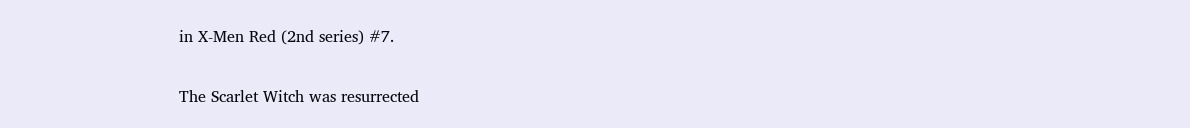in X-Men Red (2nd series) #7.

The Scarlet Witch was resurrected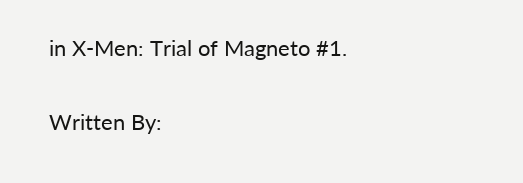in X-Men: Trial of Magneto #1.

Written By: